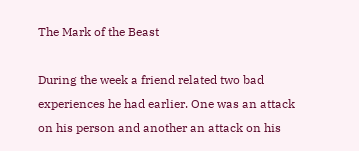The Mark of the Beast

During the week a friend related two bad experiences he had earlier. One was an attack on his person and another an attack on his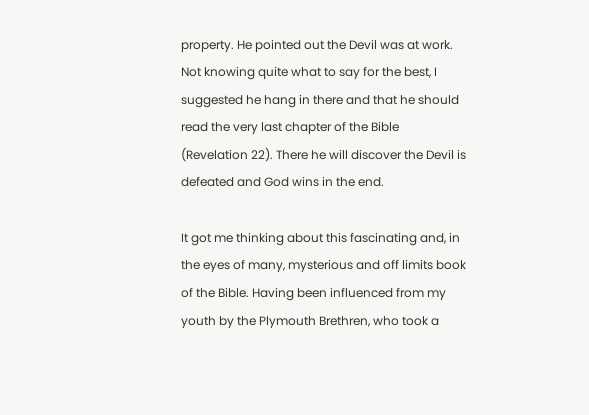property. He pointed out the Devil was at work. Not knowing quite what to say for the best, I suggested he hang in there and that he should read the very last chapter of the Bible (Revelation 22). There he will discover the Devil is defeated and God wins in the end.

It got me thinking about this fascinating and, in the eyes of many, mysterious and off limits book of the Bible. Having been influenced from my youth by the Plymouth Brethren, who took a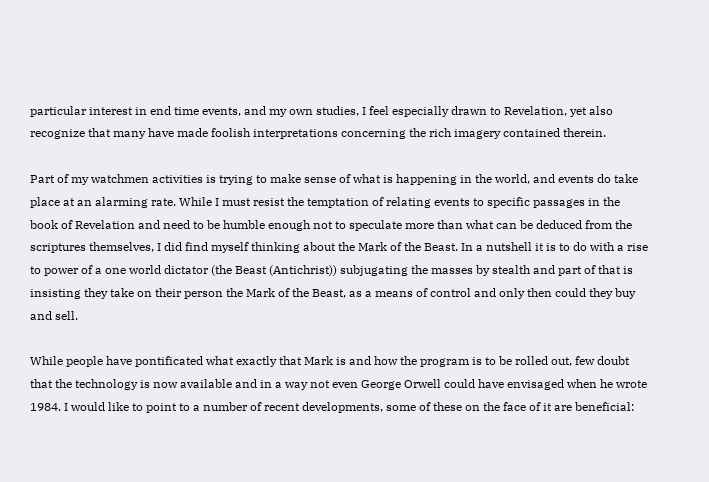particular interest in end time events, and my own studies, I feel especially drawn to Revelation, yet also recognize that many have made foolish interpretations concerning the rich imagery contained therein.

Part of my watchmen activities is trying to make sense of what is happening in the world, and events do take place at an alarming rate. While I must resist the temptation of relating events to specific passages in the book of Revelation and need to be humble enough not to speculate more than what can be deduced from the scriptures themselves, I did find myself thinking about the Mark of the Beast. In a nutshell it is to do with a rise to power of a one world dictator (the Beast (Antichrist)) subjugating the masses by stealth and part of that is insisting they take on their person the Mark of the Beast, as a means of control and only then could they buy and sell.

While people have pontificated what exactly that Mark is and how the program is to be rolled out, few doubt that the technology is now available and in a way not even George Orwell could have envisaged when he wrote 1984. I would like to point to a number of recent developments, some of these on the face of it are beneficial: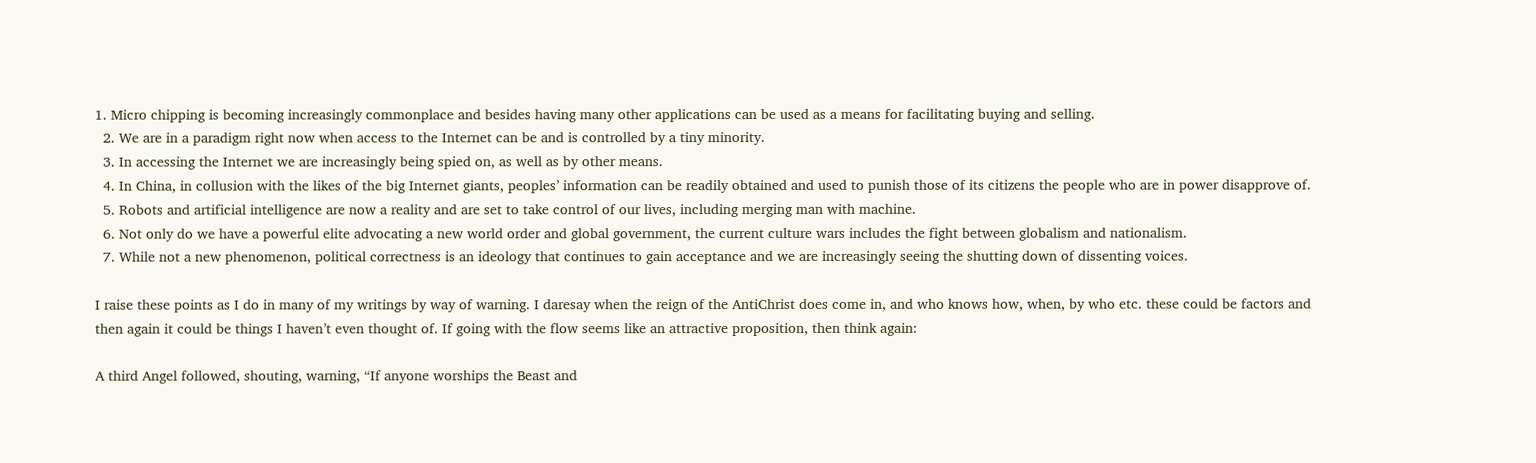1. Micro chipping is becoming increasingly commonplace and besides having many other applications can be used as a means for facilitating buying and selling.
  2. We are in a paradigm right now when access to the Internet can be and is controlled by a tiny minority.
  3. In accessing the Internet we are increasingly being spied on, as well as by other means.
  4. In China, in collusion with the likes of the big Internet giants, peoples’ information can be readily obtained and used to punish those of its citizens the people who are in power disapprove of.
  5. Robots and artificial intelligence are now a reality and are set to take control of our lives, including merging man with machine.
  6. Not only do we have a powerful elite advocating a new world order and global government, the current culture wars includes the fight between globalism and nationalism.
  7. While not a new phenomenon, political correctness is an ideology that continues to gain acceptance and we are increasingly seeing the shutting down of dissenting voices.

I raise these points as I do in many of my writings by way of warning. I daresay when the reign of the AntiChrist does come in, and who knows how, when, by who etc. these could be factors and then again it could be things I haven’t even thought of. If going with the flow seems like an attractive proposition, then think again:

A third Angel followed, shouting, warning, “If anyone worships the Beast and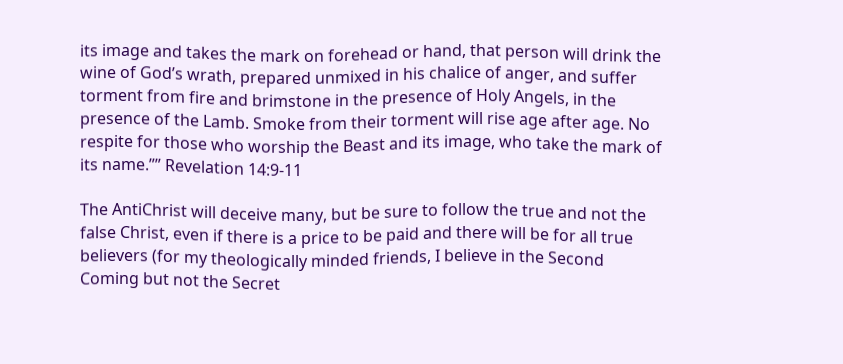its image and takes the mark on forehead or hand, that person will drink the wine of God’s wrath, prepared unmixed in his chalice of anger, and suffer torment from fire and brimstone in the presence of Holy Angels, in the presence of the Lamb. Smoke from their torment will rise age after age. No respite for those who worship the Beast and its image, who take the mark of its name.”” Revelation 14:9-11

The AntiChrist will deceive many, but be sure to follow the true and not the false Christ, even if there is a price to be paid and there will be for all true believers (for my theologically minded friends, I believe in the Second Coming but not the Secret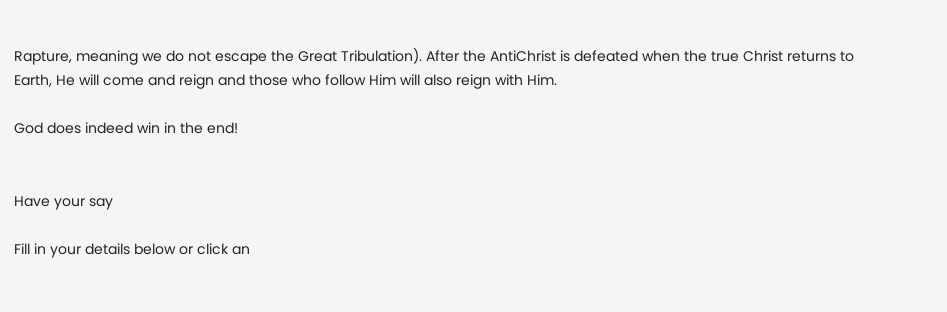Rapture, meaning we do not escape the Great Tribulation). After the AntiChrist is defeated when the true Christ returns to Earth, He will come and reign and those who follow Him will also reign with Him.

God does indeed win in the end!


Have your say

Fill in your details below or click an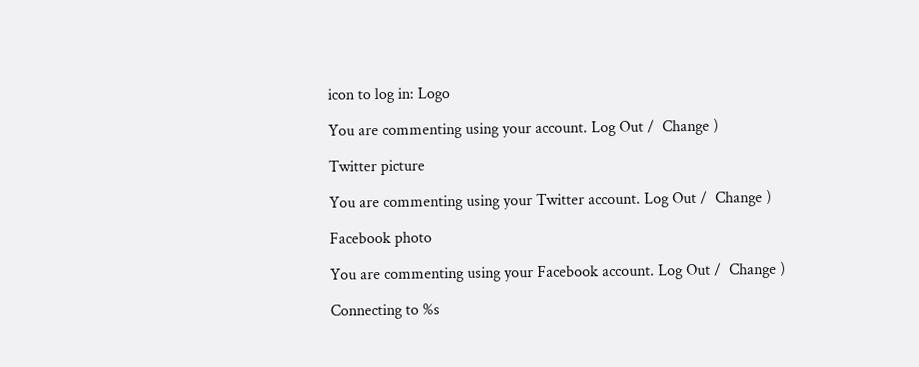icon to log in: Logo

You are commenting using your account. Log Out /  Change )

Twitter picture

You are commenting using your Twitter account. Log Out /  Change )

Facebook photo

You are commenting using your Facebook account. Log Out /  Change )

Connecting to %s